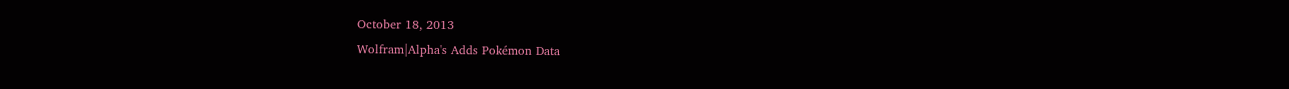October 18, 2013
Wolfram|Alpha's Adds Pokémon Data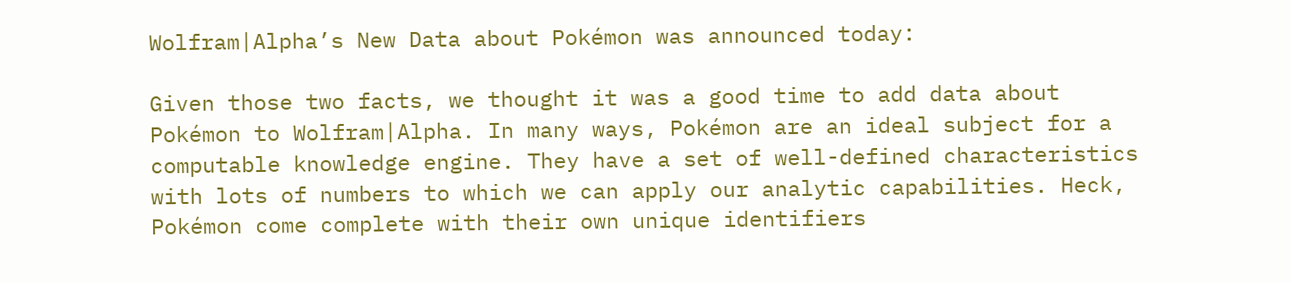Wolfram|Alpha’s New Data about Pokémon was announced today:

Given those two facts, we thought it was a good time to add data about Pokémon to Wolfram|Alpha. In many ways, Pokémon are an ideal subject for a computable knowledge engine. They have a set of well-defined characteristics with lots of numbers to which we can apply our analytic capabilities. Heck, Pokémon come complete with their own unique identifiers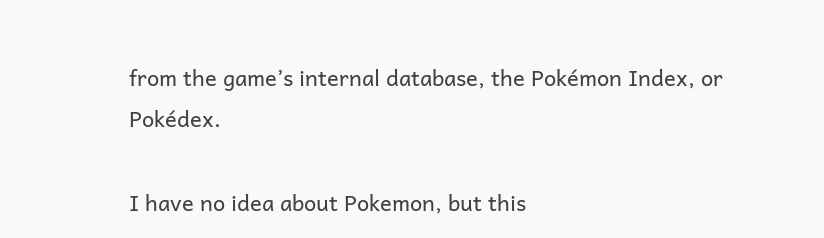from the game’s internal database, the Pokémon Index, or Pokédex.

I have no idea about Pokemon, but this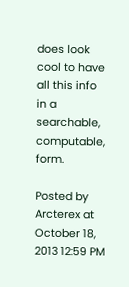does look cool to have all this info in a searchable, computable, form.

Posted by Arcterex at October 18, 2013 12:59 PM